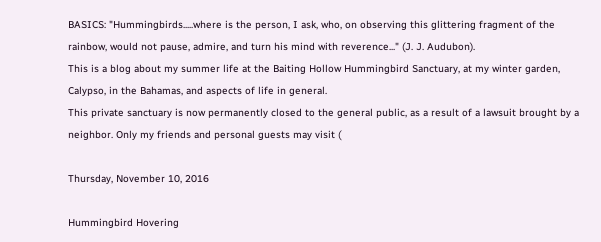BASICS: "Hummingbirds.....where is the person, I ask, who, on observing this glittering fragment of the rainbow, would not pause, admire, and turn his mind with reverence..." (J. J. Audubon).
This is a blog about my summer life at the Baiting Hollow Hummingbird Sanctuary, at my winter garden, Calypso, in the Bahamas, and aspects of life in general.
This private sanctuary is now permanently closed to the general public, as a result of a lawsuit brought by a neighbor. Only my friends and personal guests may visit (

Thursday, November 10, 2016

Hummingbird Hovering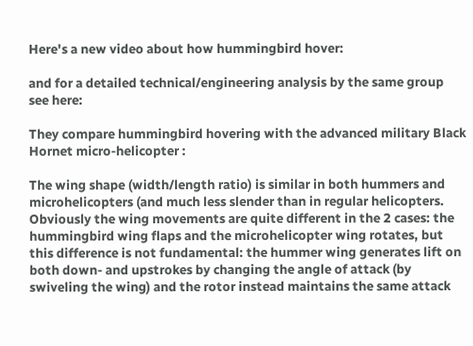Here's a new video about how hummingbird hover:

and for a detailed technical/engineering analysis by the same group see here:

They compare hummingbird hovering with the advanced military Black Hornet micro-helicopter :

The wing shape (width/length ratio) is similar in both hummers and microhelicopters (and much less slender than in regular helicopters. Obviously the wing movements are quite different in the 2 cases: the hummingbird wing flaps and the microhelicopter wing rotates, but this difference is not fundamental: the hummer wing generates lift on both down- and upstrokes by changing the angle of attack (by swiveling the wing) and the rotor instead maintains the same attack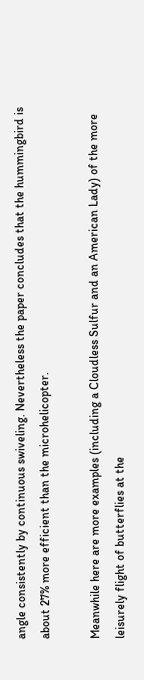angle consistently by continuous swiveling. Nevertheless the paper concludes that the hummingbird is about 27% more efficient than the microhelicopter.

Meanwhile here are more examples (including a Cloudless Sulfur and an American Lady) of the more leisurely flight of butterflies at the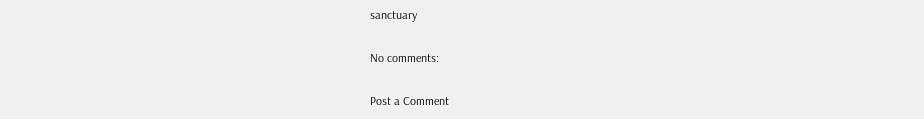sanctuary

No comments:

Post a Comment